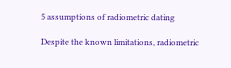5 assumptions of radiometric dating

Despite the known limitations, radiometric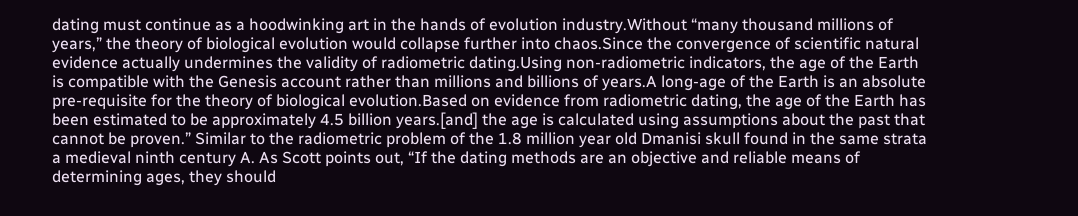dating must continue as a hoodwinking art in the hands of evolution industry.Without “many thousand millions of years,” the theory of biological evolution would collapse further into chaos.Since the convergence of scientific natural evidence actually undermines the validity of radiometric dating.Using non-radiometric indicators, the age of the Earth is compatible with the Genesis account rather than millions and billions of years.A long-age of the Earth is an absolute pre-requisite for the theory of biological evolution.Based on evidence from radiometric dating, the age of the Earth has been estimated to be approximately 4.5 billion years.[and] the age is calculated using assumptions about the past that cannot be proven.” Similar to the radiometric problem of the 1.8 million year old Dmanisi skull found in the same strata a medieval ninth century A. As Scott points out, “If the dating methods are an objective and reliable means of determining ages, they should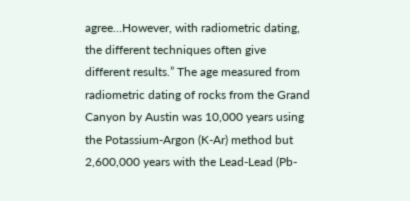agree…However, with radiometric dating, the different techniques often give different results.” The age measured from radiometric dating of rocks from the Grand Canyon by Austin was 10,000 years using the Potassium-Argon (K-Ar) method but 2,600,000 years with the Lead-Lead (Pb-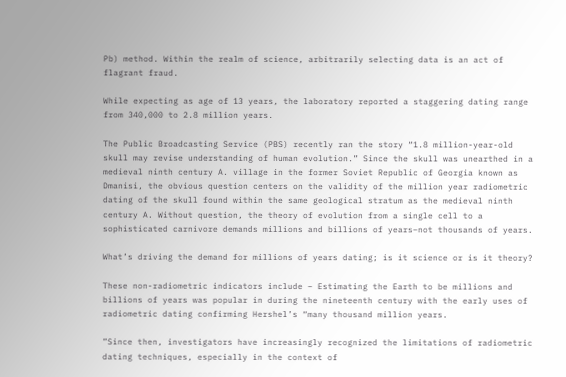Pb) method. Within the realm of science, arbitrarily selecting data is an act of flagrant fraud.

While expecting as age of 13 years, the laboratory reported a staggering dating range from 340,000 to 2.8 million years.

The Public Broadcasting Service (PBS) recently ran the story “1.8 million-year-old skull may revise understanding of human evolution.” Since the skull was unearthed in a medieval ninth century A. village in the former Soviet Republic of Georgia known as Dmanisi, the obvious question centers on the validity of the million year radiometric dating of the skull found within the same geological stratum as the medieval ninth century A. Without question, the theory of evolution from a single cell to a sophisticated carnivore demands millions and billions of years−not thousands of years.

What’s driving the demand for millions of years dating; is it science or is it theory?

These non-radiometric indicators include – Estimating the Earth to be millions and billions of years was popular in during the nineteenth century with the early uses of radiometric dating confirming Hershel’s “many thousand million years.

”Since then, investigators have increasingly recognized the limitations of radiometric dating techniques, especially in the context of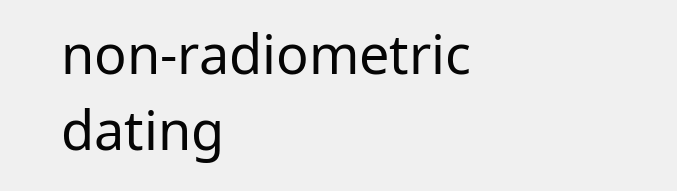non-radiometric dating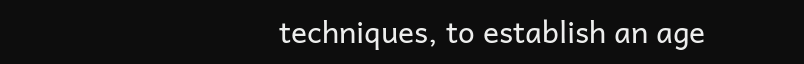techniques, to establish an age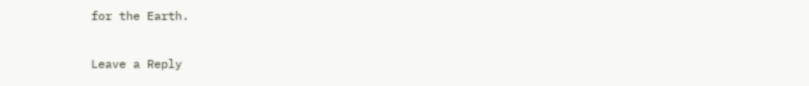for the Earth.

Leave a Reply